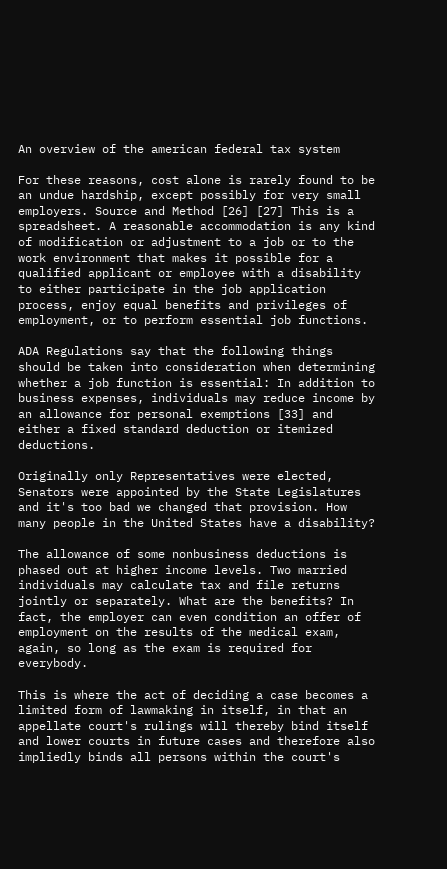An overview of the american federal tax system

For these reasons, cost alone is rarely found to be an undue hardship, except possibly for very small employers. Source and Method [26] [27] This is a spreadsheet. A reasonable accommodation is any kind of modification or adjustment to a job or to the work environment that makes it possible for a qualified applicant or employee with a disability to either participate in the job application process, enjoy equal benefits and privileges of employment, or to perform essential job functions.

ADA Regulations say that the following things should be taken into consideration when determining whether a job function is essential: In addition to business expenses, individuals may reduce income by an allowance for personal exemptions [33] and either a fixed standard deduction or itemized deductions.

Originally only Representatives were elected, Senators were appointed by the State Legislatures and it's too bad we changed that provision. How many people in the United States have a disability?

The allowance of some nonbusiness deductions is phased out at higher income levels. Two married individuals may calculate tax and file returns jointly or separately. What are the benefits? In fact, the employer can even condition an offer of employment on the results of the medical exam, again, so long as the exam is required for everybody.

This is where the act of deciding a case becomes a limited form of lawmaking in itself, in that an appellate court's rulings will thereby bind itself and lower courts in future cases and therefore also impliedly binds all persons within the court's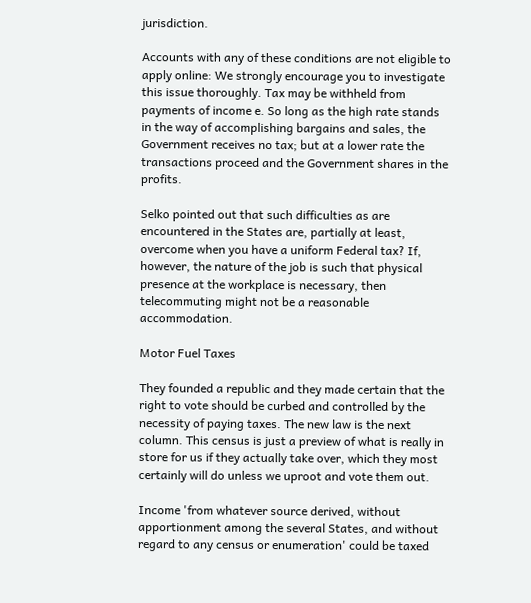jurisdiction.

Accounts with any of these conditions are not eligible to apply online: We strongly encourage you to investigate this issue thoroughly. Tax may be withheld from payments of income e. So long as the high rate stands in the way of accomplishing bargains and sales, the Government receives no tax; but at a lower rate the transactions proceed and the Government shares in the profits.

Selko pointed out that such difficulties as are encountered in the States are, partially at least, overcome when you have a uniform Federal tax? If, however, the nature of the job is such that physical presence at the workplace is necessary, then telecommuting might not be a reasonable accommodation.

Motor Fuel Taxes

They founded a republic and they made certain that the right to vote should be curbed and controlled by the necessity of paying taxes. The new law is the next column. This census is just a preview of what is really in store for us if they actually take over, which they most certainly will do unless we uproot and vote them out.

Income 'from whatever source derived, without apportionment among the several States, and without regard to any census or enumeration' could be taxed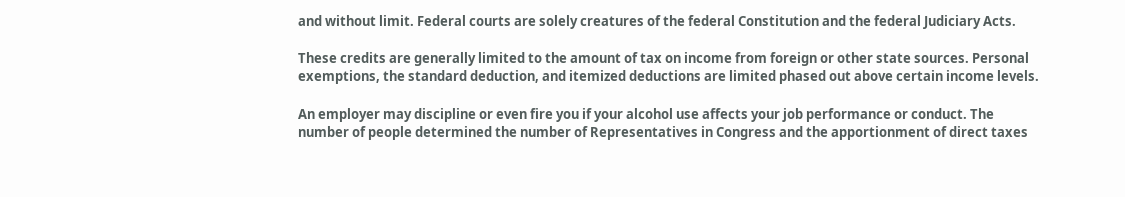and without limit. Federal courts are solely creatures of the federal Constitution and the federal Judiciary Acts.

These credits are generally limited to the amount of tax on income from foreign or other state sources. Personal exemptions, the standard deduction, and itemized deductions are limited phased out above certain income levels.

An employer may discipline or even fire you if your alcohol use affects your job performance or conduct. The number of people determined the number of Representatives in Congress and the apportionment of direct taxes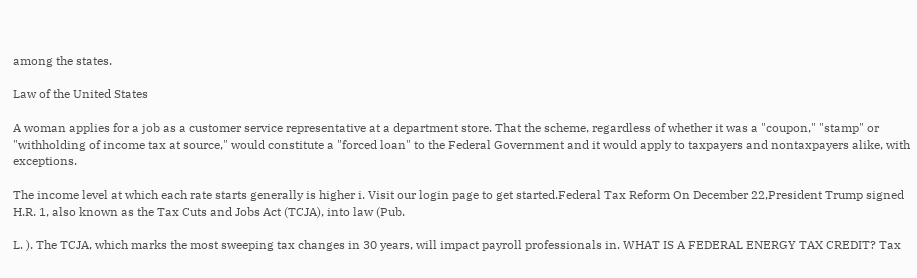among the states.

Law of the United States

A woman applies for a job as a customer service representative at a department store. That the scheme, regardless of whether it was a "coupon," "stamp" or "withholding of income tax at source," would constitute a "forced loan" to the Federal Government and it would apply to taxpayers and nontaxpayers alike, with exceptions.

The income level at which each rate starts generally is higher i. Visit our login page to get started.Federal Tax Reform On December 22,President Trump signed H.R. 1, also known as the Tax Cuts and Jobs Act (TCJA), into law (Pub.

L. ). The TCJA, which marks the most sweeping tax changes in 30 years, will impact payroll professionals in. WHAT IS A FEDERAL ENERGY TAX CREDIT? Tax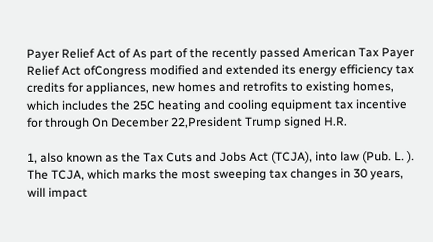Payer Relief Act of As part of the recently passed American Tax Payer Relief Act ofCongress modified and extended its energy efficiency tax credits for appliances, new homes and retrofits to existing homes, which includes the 25C heating and cooling equipment tax incentive for through On December 22,President Trump signed H.R.

1, also known as the Tax Cuts and Jobs Act (TCJA), into law (Pub. L. ). The TCJA, which marks the most sweeping tax changes in 30 years, will impact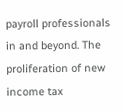payroll professionals in and beyond. The proliferation of new income tax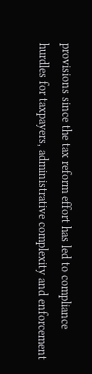provisions since the tax reform effort has led to compliance hurdles for taxpayers, administrative complexity and enforcement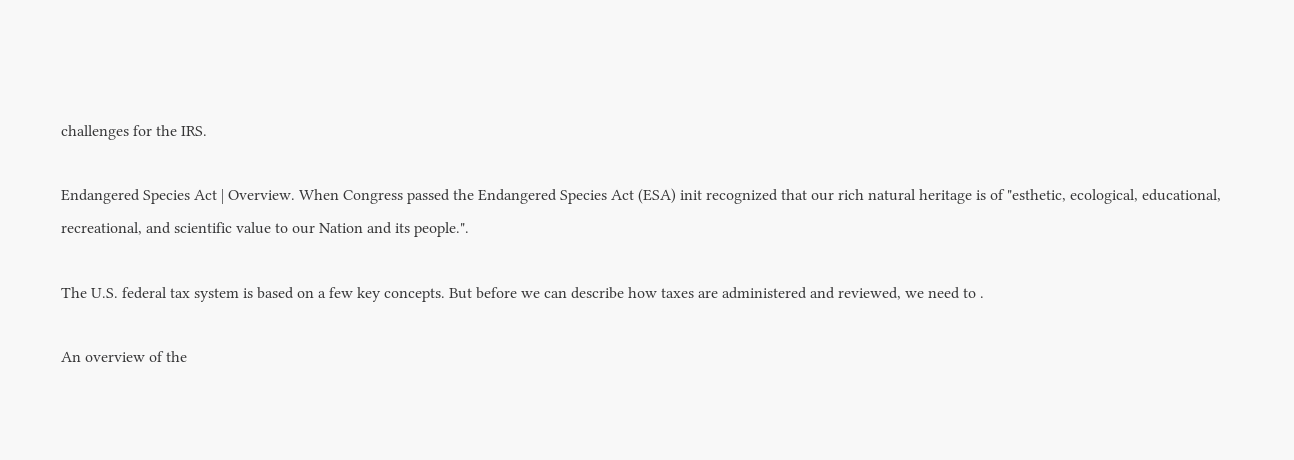challenges for the IRS.

Endangered Species Act | Overview. When Congress passed the Endangered Species Act (ESA) init recognized that our rich natural heritage is of "esthetic, ecological, educational, recreational, and scientific value to our Nation and its people.".

The U.S. federal tax system is based on a few key concepts. But before we can describe how taxes are administered and reviewed, we need to .

An overview of the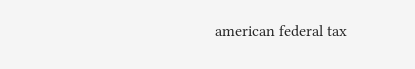american federal tax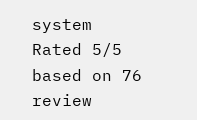system
Rated 5/5 based on 76 review